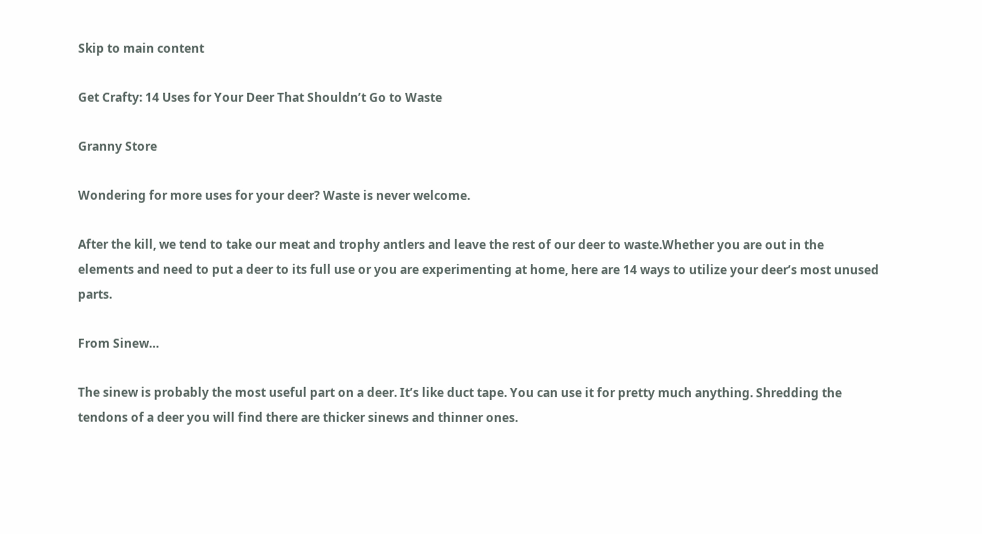Skip to main content

Get Crafty: 14 Uses for Your Deer That Shouldn’t Go to Waste

Granny Store

Wondering for more uses for your deer? Waste is never welcome.

After the kill, we tend to take our meat and trophy antlers and leave the rest of our deer to waste.Whether you are out in the elements and need to put a deer to its full use or you are experimenting at home, here are 14 ways to utilize your deer’s most unused parts.

From Sinew…

The sinew is probably the most useful part on a deer. It’s like duct tape. You can use it for pretty much anything. Shredding the tendons of a deer you will find there are thicker sinews and thinner ones.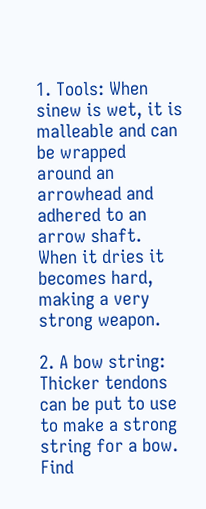1. Tools: When sinew is wet, it is malleable and can be wrapped around an arrowhead and adhered to an arrow shaft. When it dries it becomes hard, making a very strong weapon.

2. A bow string: Thicker tendons can be put to use to make a strong string for a bow. Find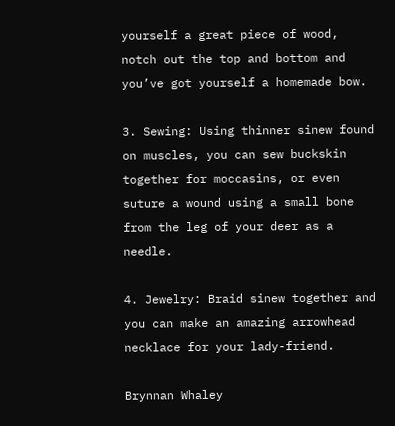yourself a great piece of wood, notch out the top and bottom and you’ve got yourself a homemade bow.

3. Sewing: Using thinner sinew found on muscles, you can sew buckskin together for moccasins, or even suture a wound using a small bone from the leg of your deer as a needle.

4. Jewelry: Braid sinew together and you can make an amazing arrowhead necklace for your lady-friend.

Brynnan Whaley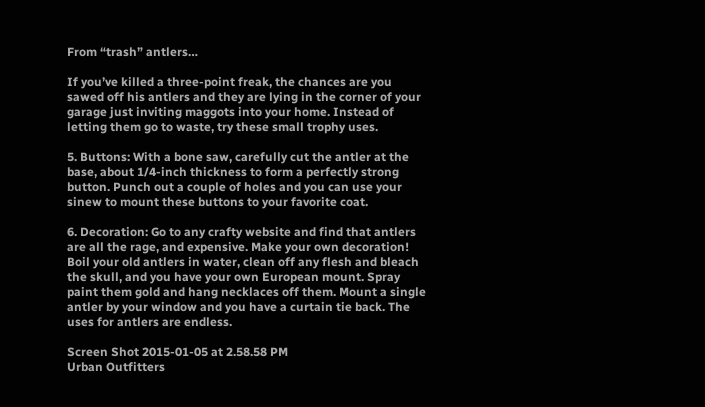From “trash” antlers…

If you’ve killed a three-point freak, the chances are you sawed off his antlers and they are lying in the corner of your garage just inviting maggots into your home. Instead of letting them go to waste, try these small trophy uses.

5. Buttons: With a bone saw, carefully cut the antler at the base, about 1/4-inch thickness to form a perfectly strong button. Punch out a couple of holes and you can use your sinew to mount these buttons to your favorite coat.

6. Decoration: Go to any crafty website and find that antlers are all the rage, and expensive. Make your own decoration! Boil your old antlers in water, clean off any flesh and bleach the skull, and you have your own European mount. Spray paint them gold and hang necklaces off them. Mount a single antler by your window and you have a curtain tie back. The uses for antlers are endless.

Screen Shot 2015-01-05 at 2.58.58 PM
Urban Outfitters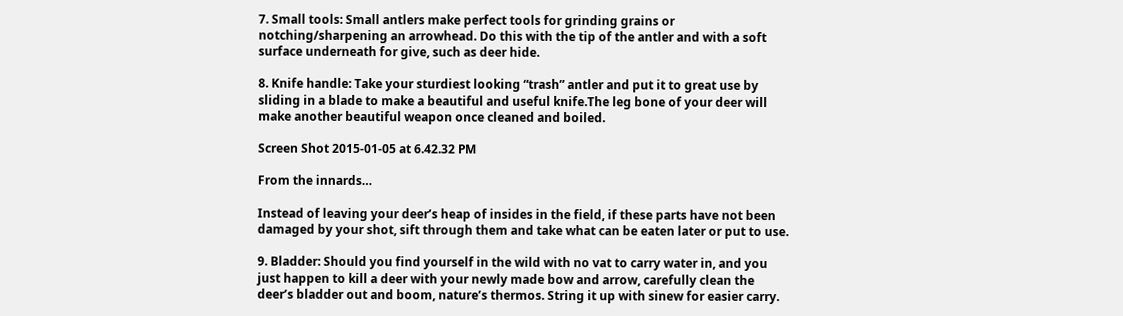7. Small tools: Small antlers make perfect tools for grinding grains or notching/sharpening an arrowhead. Do this with the tip of the antler and with a soft surface underneath for give, such as deer hide.

8. Knife handle: Take your sturdiest looking “trash” antler and put it to great use by sliding in a blade to make a beautiful and useful knife.The leg bone of your deer will make another beautiful weapon once cleaned and boiled.

Screen Shot 2015-01-05 at 6.42.32 PM

From the innards…

Instead of leaving your deer’s heap of insides in the field, if these parts have not been damaged by your shot, sift through them and take what can be eaten later or put to use.

9. Bladder: Should you find yourself in the wild with no vat to carry water in, and you just happen to kill a deer with your newly made bow and arrow, carefully clean the deer’s bladder out and boom, nature’s thermos. String it up with sinew for easier carry.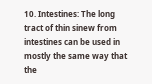10. Intestines: The long tract of thin sinew from intestines can be used in mostly the same way that the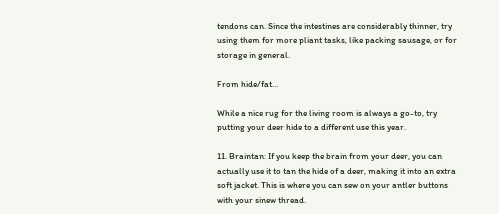tendons can. Since the intestines are considerably thinner, try using them for more pliant tasks, like packing sausage, or for storage in general.

From hide/fat…

While a nice rug for the living room is always a go-to, try putting your deer hide to a different use this year.

11. Braintan: If you keep the brain from your deer, you can actually use it to tan the hide of a deer, making it into an extra soft jacket. This is where you can sew on your antler buttons with your sinew thread.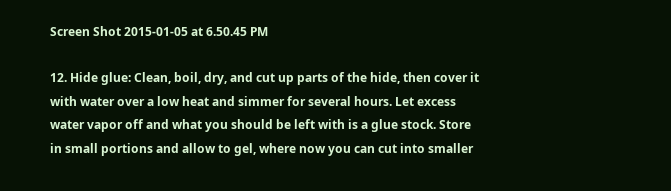Screen Shot 2015-01-05 at 6.50.45 PM

12. Hide glue: Clean, boil, dry, and cut up parts of the hide, then cover it with water over a low heat and simmer for several hours. Let excess water vapor off and what you should be left with is a glue stock. Store in small portions and allow to gel, where now you can cut into smaller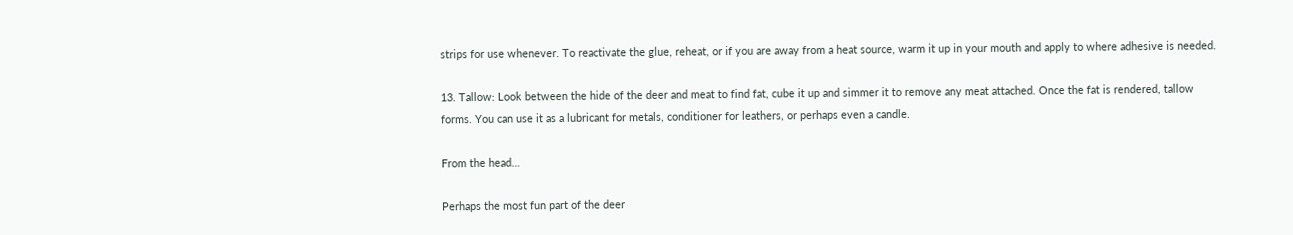strips for use whenever. To reactivate the glue, reheat, or if you are away from a heat source, warm it up in your mouth and apply to where adhesive is needed.

13. Tallow: Look between the hide of the deer and meat to find fat, cube it up and simmer it to remove any meat attached. Once the fat is rendered, tallow forms. You can use it as a lubricant for metals, conditioner for leathers, or perhaps even a candle.

From the head…

Perhaps the most fun part of the deer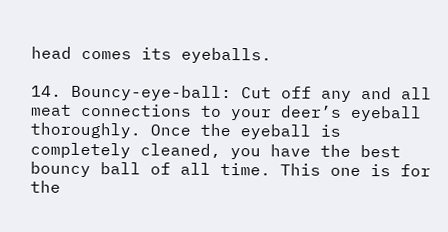head comes its eyeballs.

14. Bouncy-eye-ball: Cut off any and all meat connections to your deer’s eyeball thoroughly. Once the eyeball is completely cleaned, you have the best bouncy ball of all time. This one is for the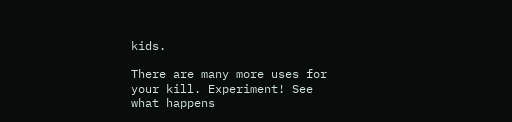kids.

There are many more uses for your kill. Experiment! See what happens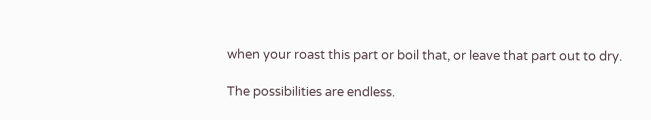when your roast this part or boil that, or leave that part out to dry.

The possibilities are endless.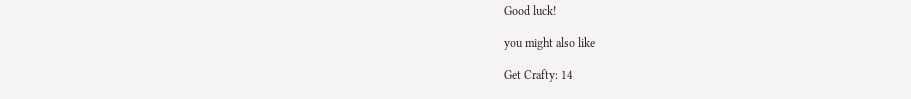Good luck!

you might also like

Get Crafty: 14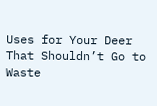Uses for Your Deer That Shouldn’t Go to Waste